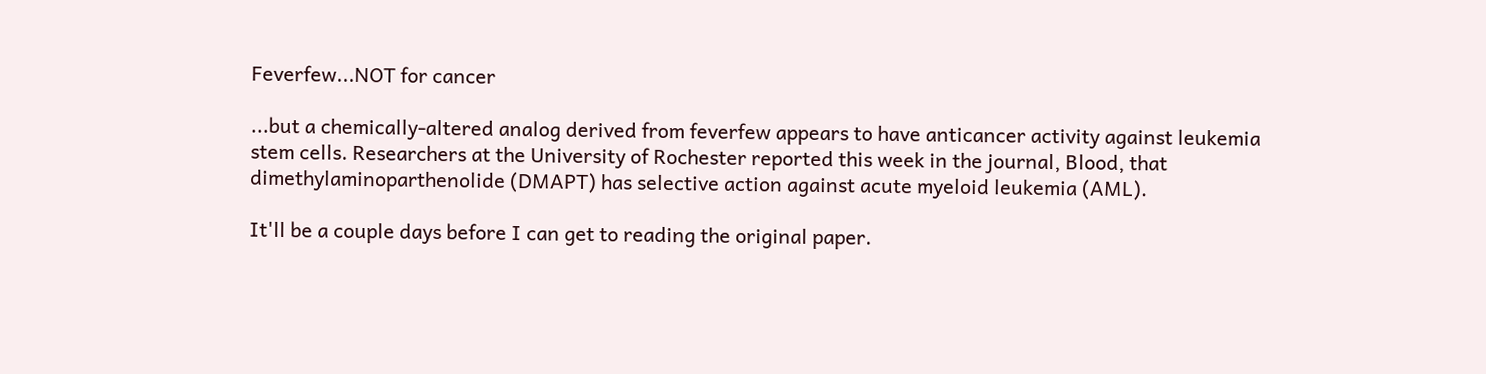Feverfew...NOT for cancer

...but a chemically-altered analog derived from feverfew appears to have anticancer activity against leukemia stem cells. Researchers at the University of Rochester reported this week in the journal, Blood, that dimethylaminoparthenolide (DMAPT) has selective action against acute myeloid leukemia (AML).

It'll be a couple days before I can get to reading the original paper.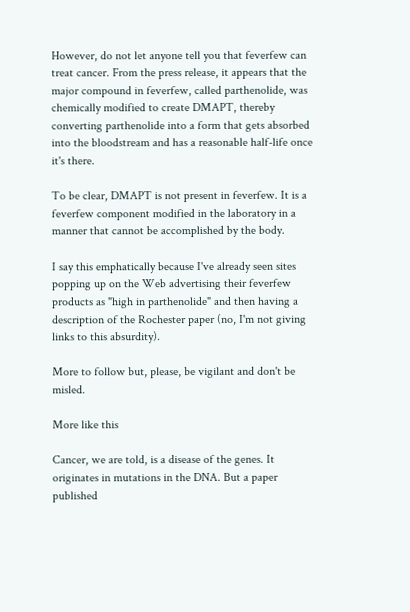However, do not let anyone tell you that feverfew can treat cancer. From the press release, it appears that the major compound in feverfew, called parthenolide, was chemically modified to create DMAPT, thereby converting parthenolide into a form that gets absorbed into the bloodstream and has a reasonable half-life once it's there.

To be clear, DMAPT is not present in feverfew. It is a feverfew component modified in the laboratory in a manner that cannot be accomplished by the body.

I say this emphatically because I've already seen sites popping up on the Web advertising their feverfew products as "high in parthenolide" and then having a description of the Rochester paper (no, I'm not giving links to this absurdity).

More to follow but, please, be vigilant and don't be misled.

More like this

Cancer, we are told, is a disease of the genes. It originates in mutations in the DNA. But a paper published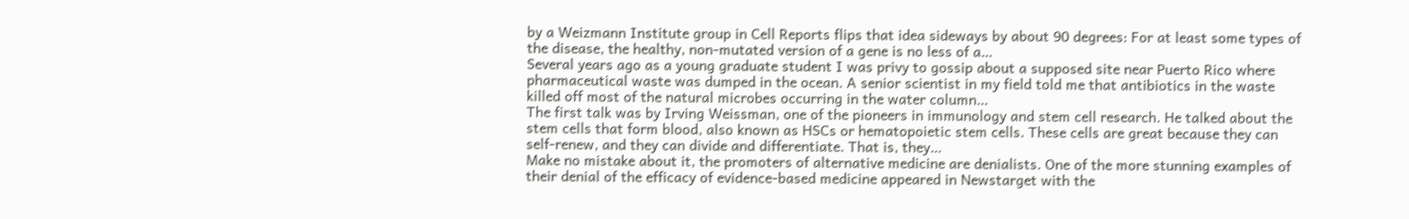by a Weizmann Institute group in Cell Reports flips that idea sideways by about 90 degrees: For at least some types of the disease, the healthy, non-mutated version of a gene is no less of a…
Several years ago as a young graduate student I was privy to gossip about a supposed site near Puerto Rico where pharmaceutical waste was dumped in the ocean. A senior scientist in my field told me that antibiotics in the waste killed off most of the natural microbes occurring in the water column…
The first talk was by Irving Weissman, one of the pioneers in immunology and stem cell research. He talked about the stem cells that form blood, also known as HSCs or hematopoietic stem cells. These cells are great because they can self-renew, and they can divide and differentiate. That is, they…
Make no mistake about it, the promoters of alternative medicine are denialists. One of the more stunning examples of their denial of the efficacy of evidence-based medicine appeared in Newstarget with the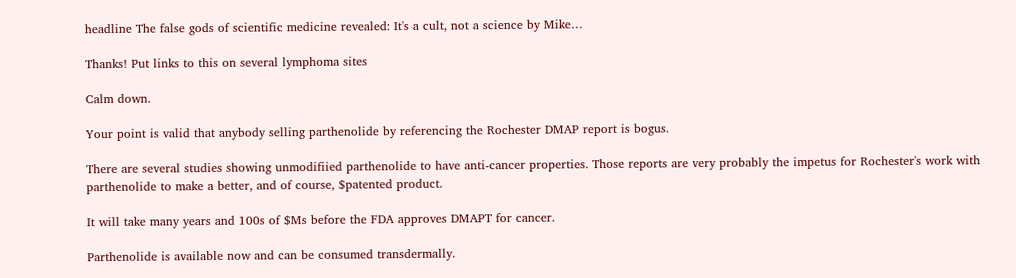headline The false gods of scientific medicine revealed: It's a cult, not a science by Mike…

Thanks! Put links to this on several lymphoma sites

Calm down.

Your point is valid that anybody selling parthenolide by referencing the Rochester DMAP report is bogus.

There are several studies showing unmodifiied parthenolide to have anti-cancer properties. Those reports are very probably the impetus for Rochester's work with parthenolide to make a better, and of course, $patented product.

It will take many years and 100s of $Ms before the FDA approves DMAPT for cancer.

Parthenolide is available now and can be consumed transdermally.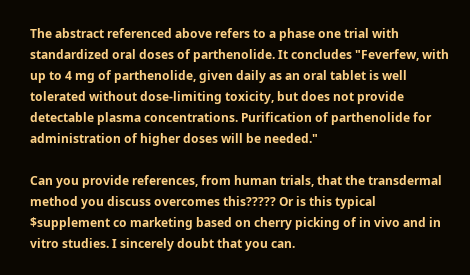The abstract referenced above refers to a phase one trial with standardized oral doses of parthenolide. It concludes "Feverfew, with up to 4 mg of parthenolide, given daily as an oral tablet is well tolerated without dose-limiting toxicity, but does not provide detectable plasma concentrations. Purification of parthenolide for administration of higher doses will be needed."

Can you provide references, from human trials, that the transdermal method you discuss overcomes this????? Or is this typical $supplement co marketing based on cherry picking of in vivo and in vitro studies. I sincerely doubt that you can.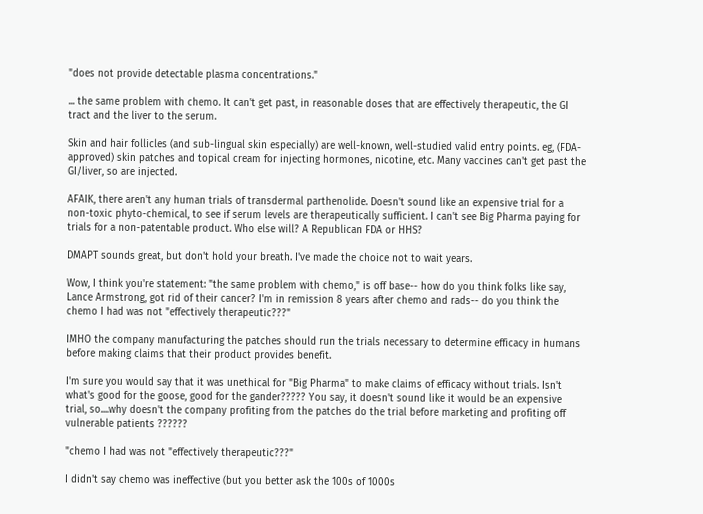"does not provide detectable plasma concentrations."

... the same problem with chemo. It can't get past, in reasonable doses that are effectively therapeutic, the GI tract and the liver to the serum.

Skin and hair follicles (and sub-lingual skin especially) are well-known, well-studied valid entry points. eg, (FDA-approved) skin patches and topical cream for injecting hormones, nicotine, etc. Many vaccines can't get past the GI/liver, so are injected.

AFAIK, there aren't any human trials of transdermal parthenolide. Doesn't sound like an expensive trial for a non-toxic phyto-chemical, to see if serum levels are therapeutically sufficient. I can't see Big Pharma paying for trials for a non-patentable product. Who else will? A Republican FDA or HHS?

DMAPT sounds great, but don't hold your breath. I've made the choice not to wait years.

Wow, I think you're statement: "the same problem with chemo," is off base-- how do you think folks like say, Lance Armstrong, got rid of their cancer? I'm in remission 8 years after chemo and rads-- do you think the chemo I had was not "effectively therapeutic???"

IMHO the company manufacturing the patches should run the trials necessary to determine efficacy in humans before making claims that their product provides benefit.

I'm sure you would say that it was unethical for "Big Pharma" to make claims of efficacy without trials. Isn't what's good for the goose, good for the gander????? You say, it doesn't sound like it would be an expensive trial, so....why doesn't the company profiting from the patches do the trial before marketing and profiting off vulnerable patients ??????

"chemo I had was not "effectively therapeutic???"

I didn't say chemo was ineffective (but you better ask the 100s of 1000s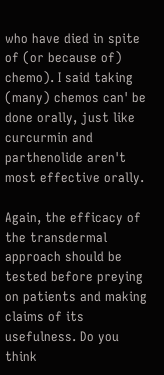who have died in spite of (or because of) chemo). I said taking (many) chemos can' be done orally, just like curcurmin and parthenolide aren't most effective orally.

Again, the efficacy of the transdermal approach should be tested before preying on patients and making claims of its usefulness. Do you think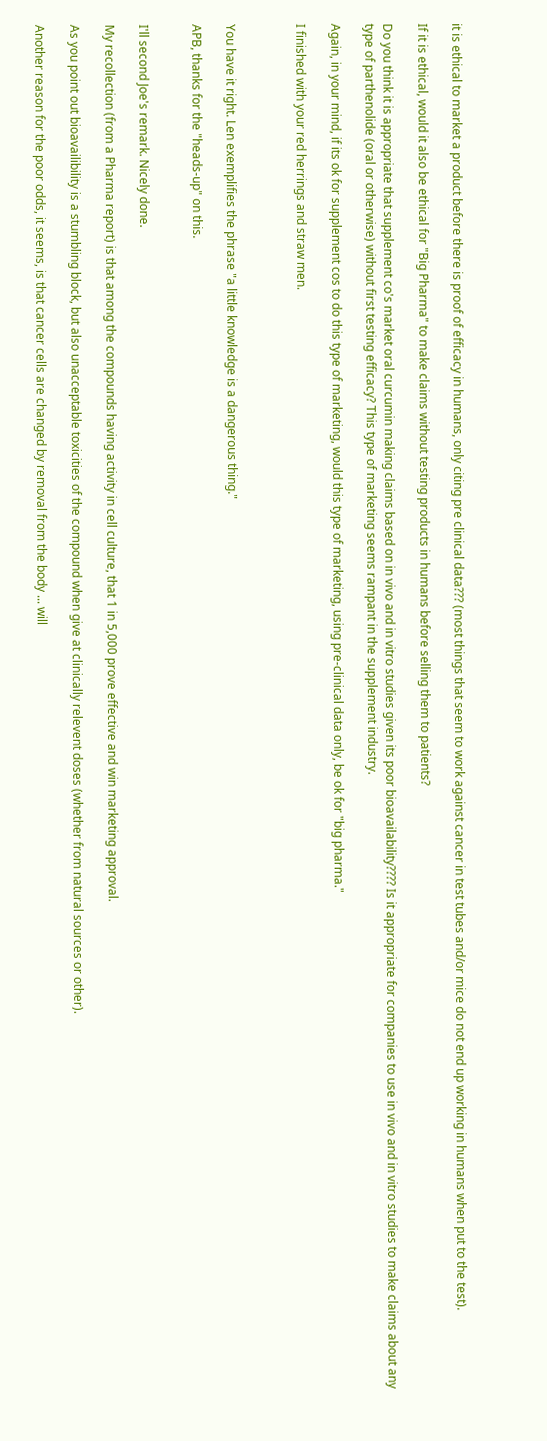it is ethical to market a product before there is proof of efficacy in humans, only citing pre clinical data??? (most things that seem to work against cancer in test tubes and/or mice do not end up working in humans when put to the test).

If it is ethical, would it also be ethical for "Big Pharma" to make claims without testing products in humans before selling them to patients?

Do you think it is appropriate that supplement co's market oral curcumin making claims based on in vivo and in vitro studies given its poor bioavailability???? Is it appropriate for companies to use in vivo and in vitro studies to make claims about any type of parthenolide (oral or otherwise) without first testing efficacy? This type of marketing seems rampant in the supplement industry.

Again, in your mind, if its ok for supplement cos to do this type of marketing, would this type of marketing, using pre-clinical data only, be ok for "big pharma."

I finished with your red herrings and straw men.



You have it right. Len exemplifies the phrase "a little knowledge is a dangerous thing."

APB, thanks for the "heads-up" on this.


I'll second Joe's remark. Nicely done.

My recollection (from a Pharma report) is that among the compounds having activity in cell culture, that 1 in 5,000 prove effective and win marketing approval.

As you point out bioavailibility is a stumbling block, but also unacceptable toxicities of the compound when give at clinically relevent doses (whether from natural sources or other).

Another reason for the poor odds, it seems, is that cancer cells are changed by removal from the body ... will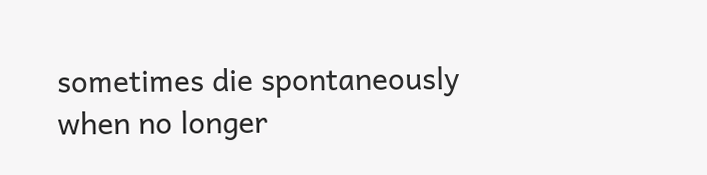sometimes die spontaneously when no longer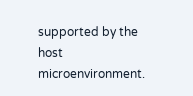supported by the host microenvironment.